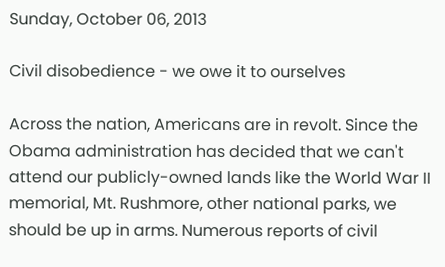Sunday, October 06, 2013

Civil disobedience - we owe it to ourselves

Across the nation, Americans are in revolt. Since the Obama administration has decided that we can't attend our publicly-owned lands like the World War II memorial, Mt. Rushmore, other national parks, we should be up in arms. Numerous reports of civil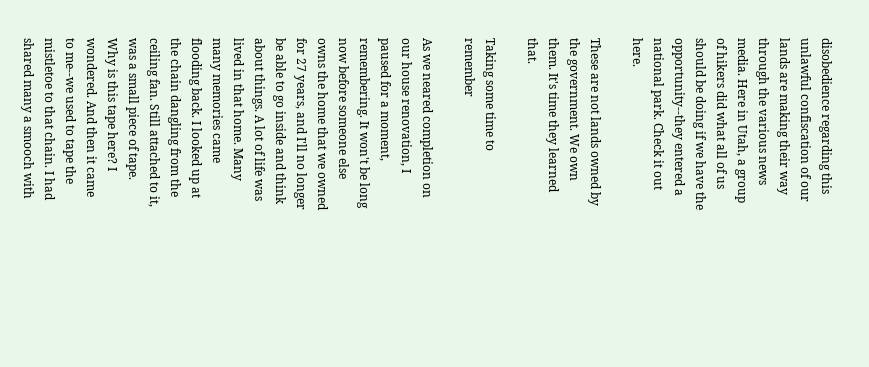disobedience regarding this unlawful confiscation of our lands are making their way through the various news media. Here in Utah, a group of hikers did what all of us should be doing if we have the opportunity--they entered a national park. Check it out here.

These are not lands owned by the government. We own them. It's time they learned that.

Taking some time to remember

As we neared completion on our house renovation, I paused for a moment, remembering. It won't be long now before someone else owns the home that we owned for 27 years, and I'll no longer be able to go inside and think about things. A lot of life was lived in that home. Many many memories came flooding back. I looked up at the chain dangling from the ceiling fan. Still attached to it, was a small piece of tape. Why is this tape here? I wondered. And then it came to me--we used to tape the mistletoe to that chain. I had shared many a smooch with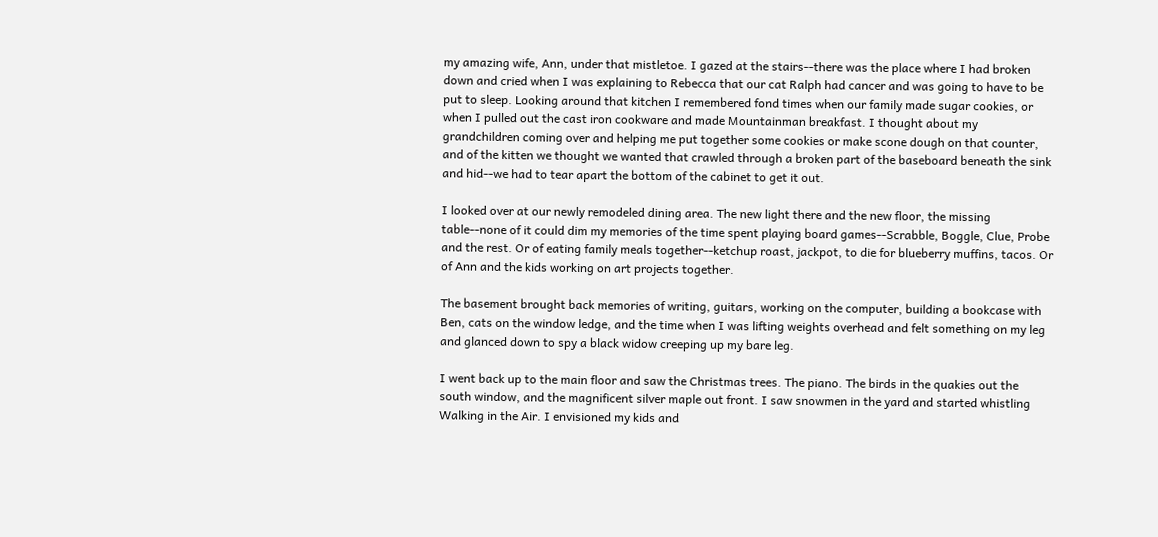my amazing wife, Ann, under that mistletoe. I gazed at the stairs--there was the place where I had broken down and cried when I was explaining to Rebecca that our cat Ralph had cancer and was going to have to be put to sleep. Looking around that kitchen I remembered fond times when our family made sugar cookies, or when I pulled out the cast iron cookware and made Mountainman breakfast. I thought about my grandchildren coming over and helping me put together some cookies or make scone dough on that counter, and of the kitten we thought we wanted that crawled through a broken part of the baseboard beneath the sink and hid--we had to tear apart the bottom of the cabinet to get it out.

I looked over at our newly remodeled dining area. The new light there and the new floor, the missing table--none of it could dim my memories of the time spent playing board games--Scrabble, Boggle, Clue, Probe and the rest. Or of eating family meals together--ketchup roast, jackpot, to die for blueberry muffins, tacos. Or of Ann and the kids working on art projects together.

The basement brought back memories of writing, guitars, working on the computer, building a bookcase with Ben, cats on the window ledge, and the time when I was lifting weights overhead and felt something on my leg and glanced down to spy a black widow creeping up my bare leg.

I went back up to the main floor and saw the Christmas trees. The piano. The birds in the quakies out the south window, and the magnificent silver maple out front. I saw snowmen in the yard and started whistling Walking in the Air. I envisioned my kids and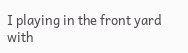I playing in the front yard with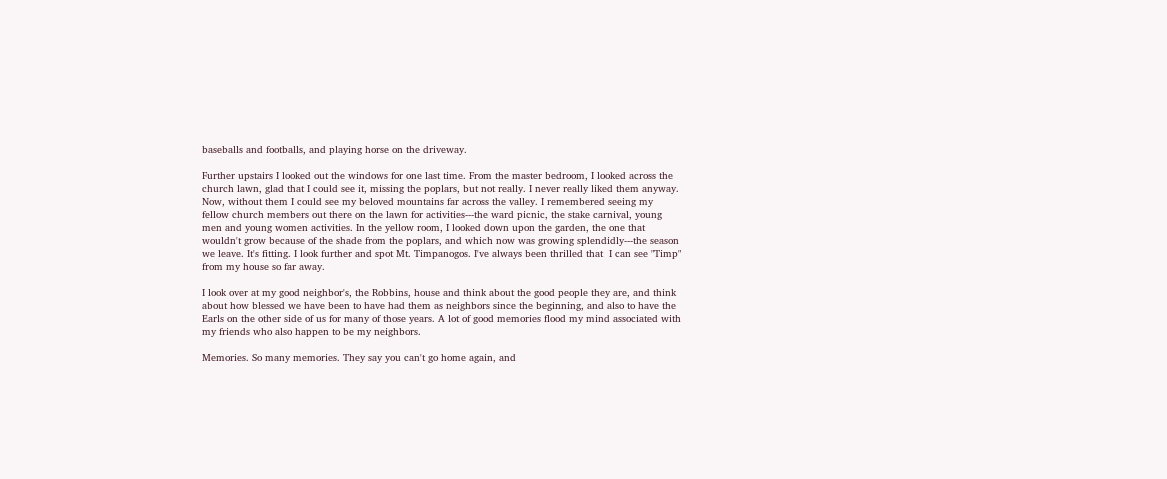baseballs and footballs, and playing horse on the driveway.

Further upstairs I looked out the windows for one last time. From the master bedroom, I looked across the church lawn, glad that I could see it, missing the poplars, but not really. I never really liked them anyway. Now, without them I could see my beloved mountains far across the valley. I remembered seeing my fellow church members out there on the lawn for activities---the ward picnic, the stake carnival, young men and young women activities. In the yellow room, I looked down upon the garden, the one that wouldn't grow because of the shade from the poplars, and which now was growing splendidly---the season we leave. It's fitting. I look further and spot Mt. Timpanogos. I've always been thrilled that  I can see "Timp" from my house so far away.

I look over at my good neighbor's, the Robbins, house and think about the good people they are, and think about how blessed we have been to have had them as neighbors since the beginning, and also to have the Earls on the other side of us for many of those years. A lot of good memories flood my mind associated with my friends who also happen to be my neighbors.

Memories. So many memories. They say you can't go home again, and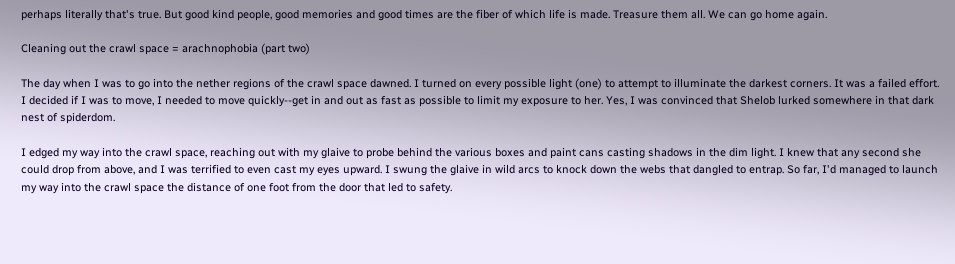perhaps literally that's true. But good kind people, good memories and good times are the fiber of which life is made. Treasure them all. We can go home again.

Cleaning out the crawl space = arachnophobia (part two)

The day when I was to go into the nether regions of the crawl space dawned. I turned on every possible light (one) to attempt to illuminate the darkest corners. It was a failed effort. I decided if I was to move, I needed to move quickly--get in and out as fast as possible to limit my exposure to her. Yes, I was convinced that Shelob lurked somewhere in that dark nest of spiderdom.

I edged my way into the crawl space, reaching out with my glaive to probe behind the various boxes and paint cans casting shadows in the dim light. I knew that any second she could drop from above, and I was terrified to even cast my eyes upward. I swung the glaive in wild arcs to knock down the webs that dangled to entrap. So far, I'd managed to launch my way into the crawl space the distance of one foot from the door that led to safety.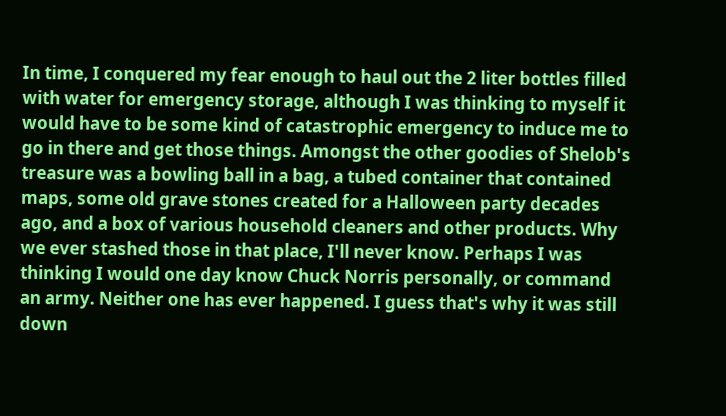In time, I conquered my fear enough to haul out the 2 liter bottles filled with water for emergency storage, although I was thinking to myself it would have to be some kind of catastrophic emergency to induce me to go in there and get those things. Amongst the other goodies of Shelob's treasure was a bowling ball in a bag, a tubed container that contained maps, some old grave stones created for a Halloween party decades ago, and a box of various household cleaners and other products. Why we ever stashed those in that place, I'll never know. Perhaps I was thinking I would one day know Chuck Norris personally, or command an army. Neither one has ever happened. I guess that's why it was still down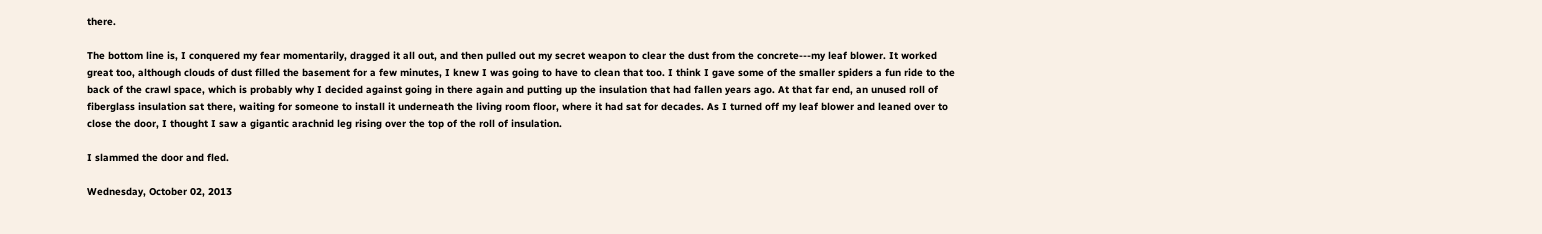there.

The bottom line is, I conquered my fear momentarily, dragged it all out, and then pulled out my secret weapon to clear the dust from the concrete---my leaf blower. It worked great too, although clouds of dust filled the basement for a few minutes, I knew I was going to have to clean that too. I think I gave some of the smaller spiders a fun ride to the back of the crawl space, which is probably why I decided against going in there again and putting up the insulation that had fallen years ago. At that far end, an unused roll of fiberglass insulation sat there, waiting for someone to install it underneath the living room floor, where it had sat for decades. As I turned off my leaf blower and leaned over to close the door, I thought I saw a gigantic arachnid leg rising over the top of the roll of insulation.

I slammed the door and fled.

Wednesday, October 02, 2013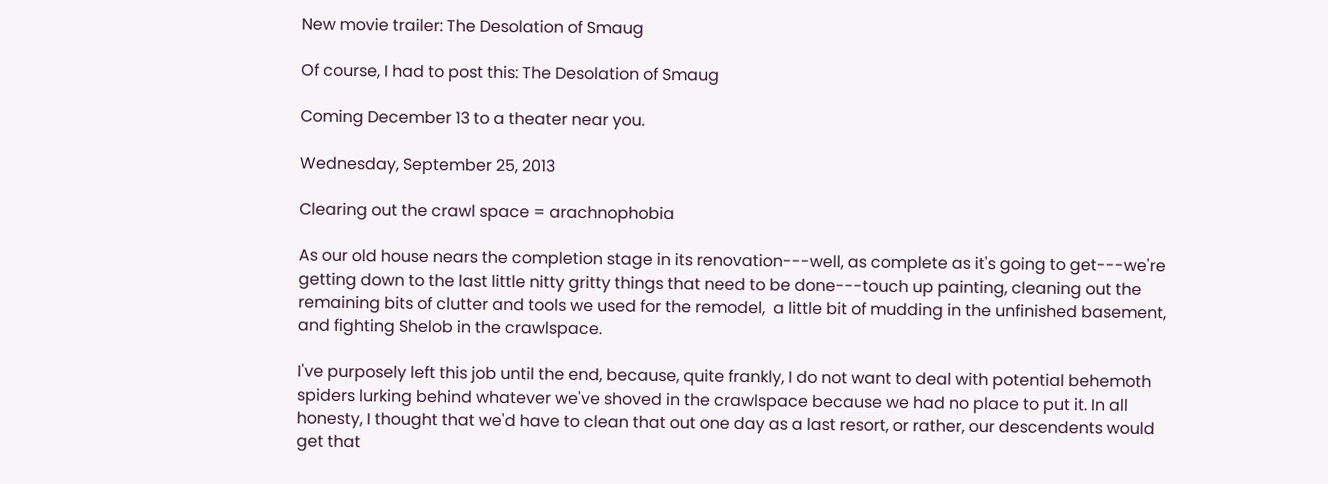New movie trailer: The Desolation of Smaug

Of course, I had to post this: The Desolation of Smaug

Coming December 13 to a theater near you.

Wednesday, September 25, 2013

Clearing out the crawl space = arachnophobia

As our old house nears the completion stage in its renovation---well, as complete as it's going to get---we're getting down to the last little nitty gritty things that need to be done---touch up painting, cleaning out the remaining bits of clutter and tools we used for the remodel,  a little bit of mudding in the unfinished basement, and fighting Shelob in the crawlspace.

I've purposely left this job until the end, because, quite frankly, I do not want to deal with potential behemoth spiders lurking behind whatever we've shoved in the crawlspace because we had no place to put it. In all honesty, I thought that we'd have to clean that out one day as a last resort, or rather, our descendents would get that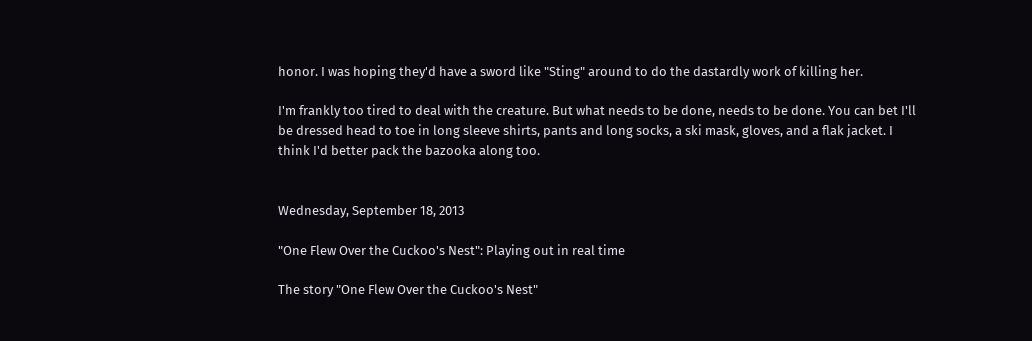honor. I was hoping they'd have a sword like "Sting" around to do the dastardly work of killing her.

I'm frankly too tired to deal with the creature. But what needs to be done, needs to be done. You can bet I'll be dressed head to toe in long sleeve shirts, pants and long socks, a ski mask, gloves, and a flak jacket. I think I'd better pack the bazooka along too.


Wednesday, September 18, 2013

"One Flew Over the Cuckoo's Nest": Playing out in real time

The story "One Flew Over the Cuckoo's Nest"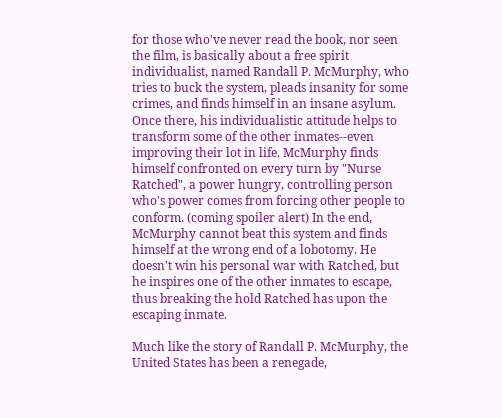for those who've never read the book, nor seen the film, is basically about a free spirit individualist, named Randall P. McMurphy, who tries to buck the system, pleads insanity for some crimes, and finds himself in an insane asylum. Once there, his individualistic attitude helps to transform some of the other inmates--even improving their lot in life. McMurphy finds himself confronted on every turn by "Nurse Ratched", a power hungry, controlling person who's power comes from forcing other people to conform. (coming spoiler alert) In the end, McMurphy cannot beat this system and finds himself at the wrong end of a lobotomy. He doesn't win his personal war with Ratched, but he inspires one of the other inmates to escape, thus breaking the hold Ratched has upon the escaping inmate.

Much like the story of Randall P. McMurphy, the United States has been a renegade,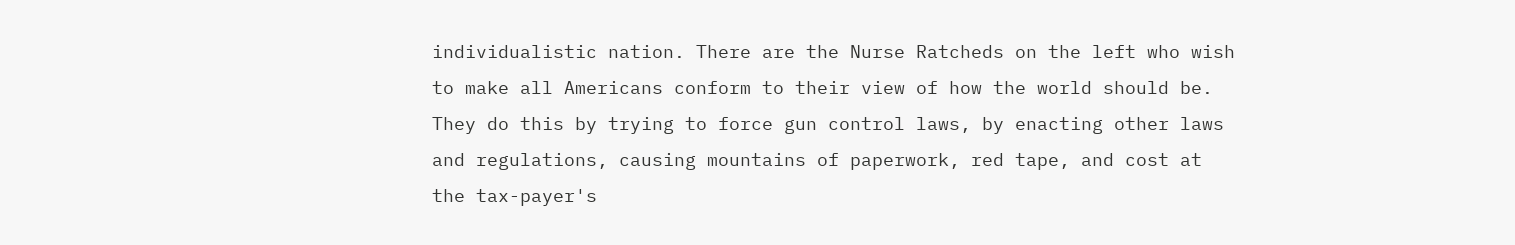individualistic nation. There are the Nurse Ratcheds on the left who wish to make all Americans conform to their view of how the world should be. They do this by trying to force gun control laws, by enacting other laws and regulations, causing mountains of paperwork, red tape, and cost at the tax-payer's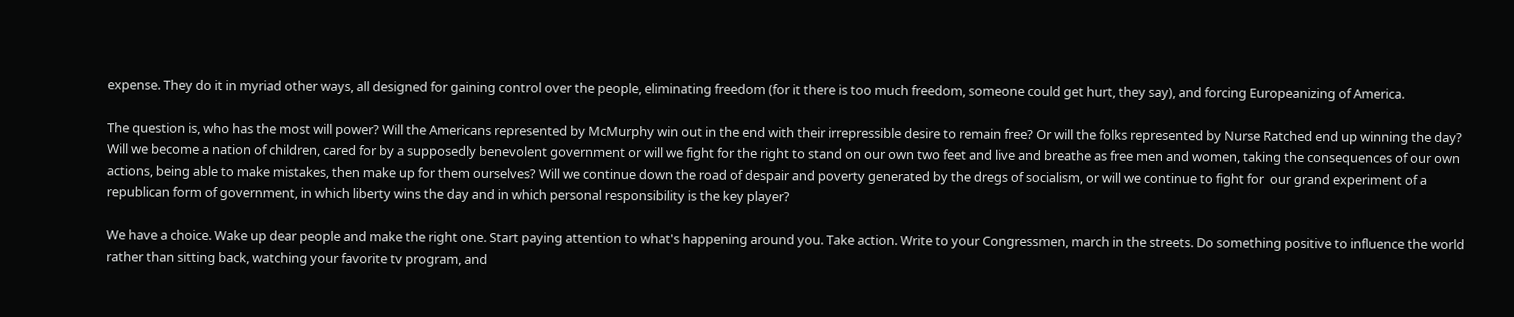expense. They do it in myriad other ways, all designed for gaining control over the people, eliminating freedom (for it there is too much freedom, someone could get hurt, they say), and forcing Europeanizing of America.

The question is, who has the most will power? Will the Americans represented by McMurphy win out in the end with their irrepressible desire to remain free? Or will the folks represented by Nurse Ratched end up winning the day? Will we become a nation of children, cared for by a supposedly benevolent government or will we fight for the right to stand on our own two feet and live and breathe as free men and women, taking the consequences of our own actions, being able to make mistakes, then make up for them ourselves? Will we continue down the road of despair and poverty generated by the dregs of socialism, or will we continue to fight for  our grand experiment of a republican form of government, in which liberty wins the day and in which personal responsibility is the key player?

We have a choice. Wake up dear people and make the right one. Start paying attention to what's happening around you. Take action. Write to your Congressmen, march in the streets. Do something positive to influence the world rather than sitting back, watching your favorite tv program, and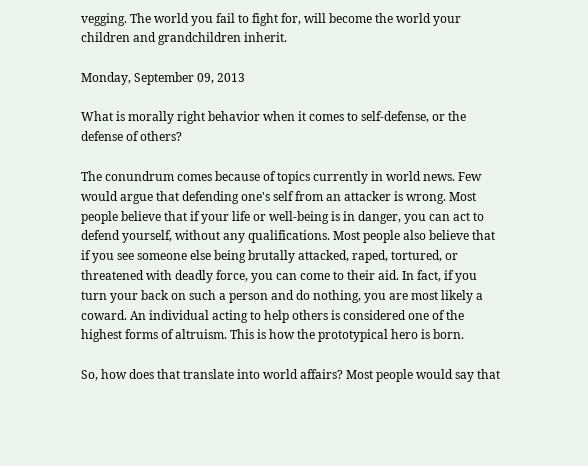vegging. The world you fail to fight for, will become the world your children and grandchildren inherit.

Monday, September 09, 2013

What is morally right behavior when it comes to self-defense, or the defense of others?

The conundrum comes because of topics currently in world news. Few would argue that defending one's self from an attacker is wrong. Most people believe that if your life or well-being is in danger, you can act to defend yourself, without any qualifications. Most people also believe that if you see someone else being brutally attacked, raped, tortured, or threatened with deadly force, you can come to their aid. In fact, if you turn your back on such a person and do nothing, you are most likely a coward. An individual acting to help others is considered one of the highest forms of altruism. This is how the prototypical hero is born.

So, how does that translate into world affairs? Most people would say that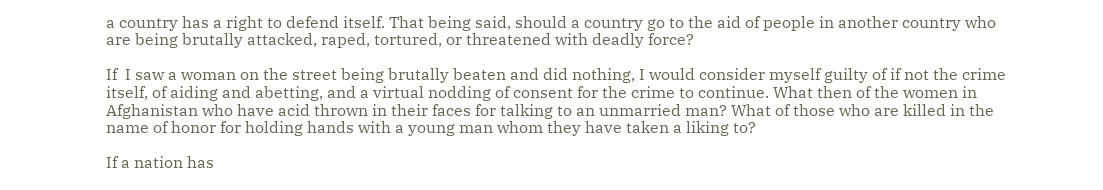a country has a right to defend itself. That being said, should a country go to the aid of people in another country who are being brutally attacked, raped, tortured, or threatened with deadly force?

If  I saw a woman on the street being brutally beaten and did nothing, I would consider myself guilty of if not the crime itself, of aiding and abetting, and a virtual nodding of consent for the crime to continue. What then of the women in Afghanistan who have acid thrown in their faces for talking to an unmarried man? What of those who are killed in the name of honor for holding hands with a young man whom they have taken a liking to?

If a nation has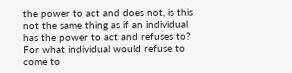the power to act and does not, is this not the same thing as if an individual has the power to act and refuses to? For what individual would refuse to come to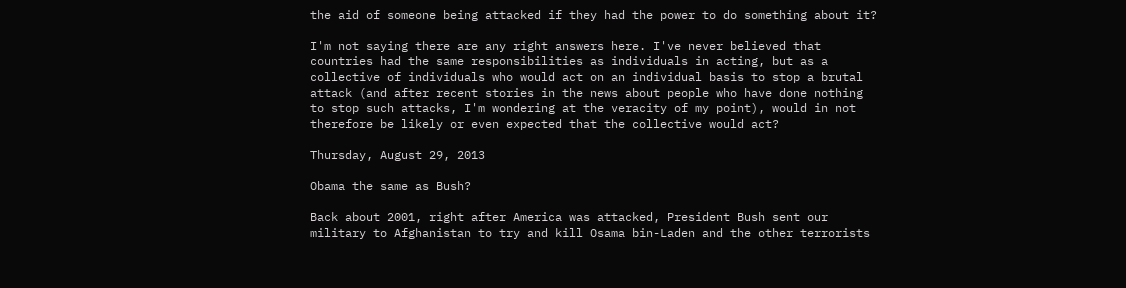the aid of someone being attacked if they had the power to do something about it?

I'm not saying there are any right answers here. I've never believed that countries had the same responsibilities as individuals in acting, but as a collective of individuals who would act on an individual basis to stop a brutal attack (and after recent stories in the news about people who have done nothing to stop such attacks, I'm wondering at the veracity of my point), would in not therefore be likely or even expected that the collective would act?

Thursday, August 29, 2013

Obama the same as Bush?

Back about 2001, right after America was attacked, President Bush sent our military to Afghanistan to try and kill Osama bin-Laden and the other terrorists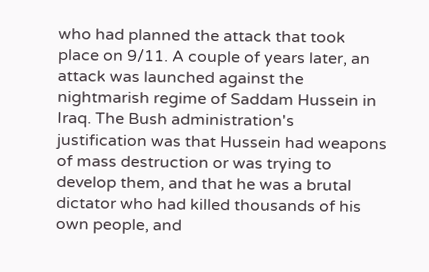who had planned the attack that took place on 9/11. A couple of years later, an attack was launched against the nightmarish regime of Saddam Hussein in Iraq. The Bush administration's justification was that Hussein had weapons of mass destruction or was trying to develop them, and that he was a brutal dictator who had killed thousands of his own people, and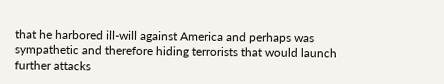that he harbored ill-will against America and perhaps was sympathetic and therefore hiding terrorists that would launch further attacks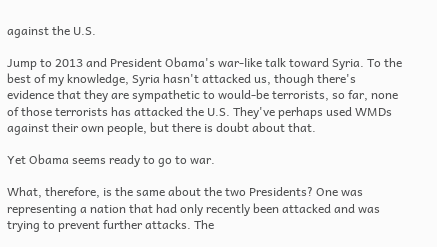against the U.S.

Jump to 2013 and President Obama's war-like talk toward Syria. To the best of my knowledge, Syria hasn't attacked us, though there's evidence that they are sympathetic to would-be terrorists, so far, none of those terrorists has attacked the U.S. They've perhaps used WMDs against their own people, but there is doubt about that.

Yet Obama seems ready to go to war.

What, therefore, is the same about the two Presidents? One was representing a nation that had only recently been attacked and was trying to prevent further attacks. The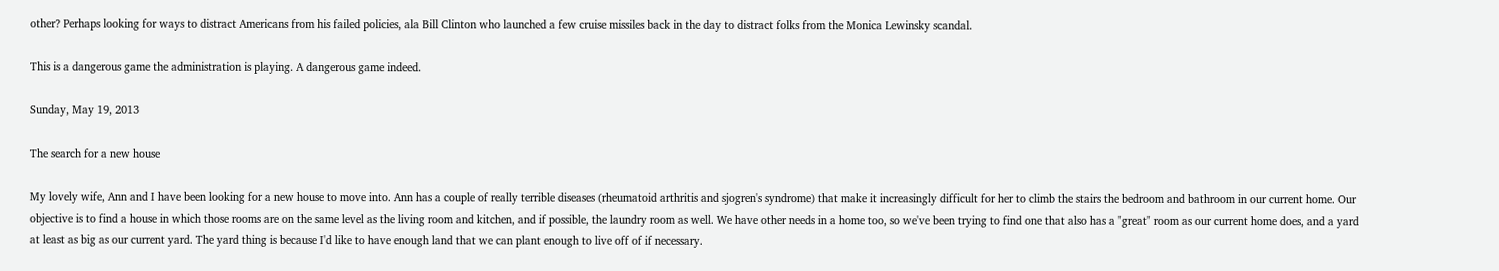other? Perhaps looking for ways to distract Americans from his failed policies, ala Bill Clinton who launched a few cruise missiles back in the day to distract folks from the Monica Lewinsky scandal.

This is a dangerous game the administration is playing. A dangerous game indeed.

Sunday, May 19, 2013

The search for a new house

My lovely wife, Ann and I have been looking for a new house to move into. Ann has a couple of really terrible diseases (rheumatoid arthritis and sjogren's syndrome) that make it increasingly difficult for her to climb the stairs the bedroom and bathroom in our current home. Our objective is to find a house in which those rooms are on the same level as the living room and kitchen, and if possible, the laundry room as well. We have other needs in a home too, so we've been trying to find one that also has a "great" room as our current home does, and a yard at least as big as our current yard. The yard thing is because I'd like to have enough land that we can plant enough to live off of if necessary.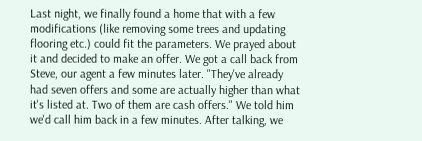Last night, we finally found a home that with a few modifications (like removing some trees and updating flooring etc.) could fit the parameters. We prayed about it and decided to make an offer. We got a call back from Steve, our agent a few minutes later. "They've already had seven offers and some are actually higher than what it's listed at. Two of them are cash offers." We told him we'd call him back in a few minutes. After talking, we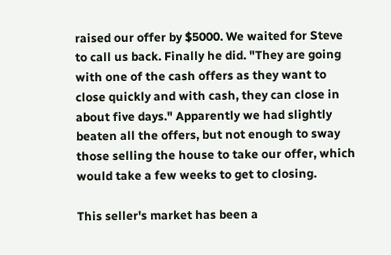raised our offer by $5000. We waited for Steve to call us back. Finally he did. "They are going with one of the cash offers as they want to close quickly and with cash, they can close in about five days." Apparently we had slightly beaten all the offers, but not enough to sway those selling the house to take our offer, which would take a few weeks to get to closing.

This seller's market has been a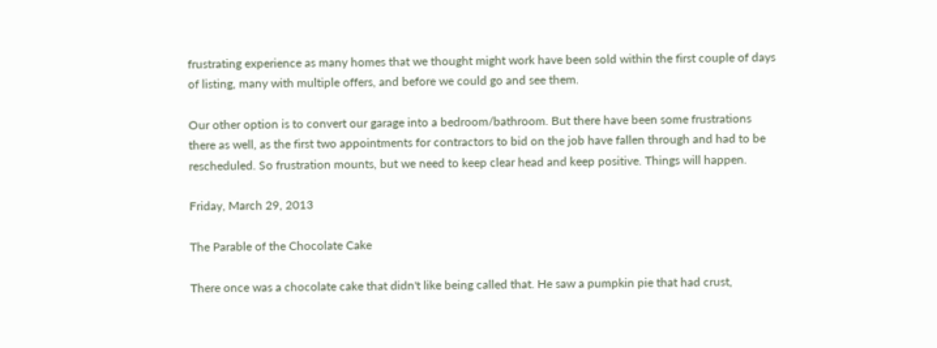frustrating experience as many homes that we thought might work have been sold within the first couple of days of listing, many with multiple offers, and before we could go and see them.

Our other option is to convert our garage into a bedroom/bathroom. But there have been some frustrations there as well, as the first two appointments for contractors to bid on the job have fallen through and had to be rescheduled. So frustration mounts, but we need to keep clear head and keep positive. Things will happen.

Friday, March 29, 2013

The Parable of the Chocolate Cake

There once was a chocolate cake that didn't like being called that. He saw a pumpkin pie that had crust,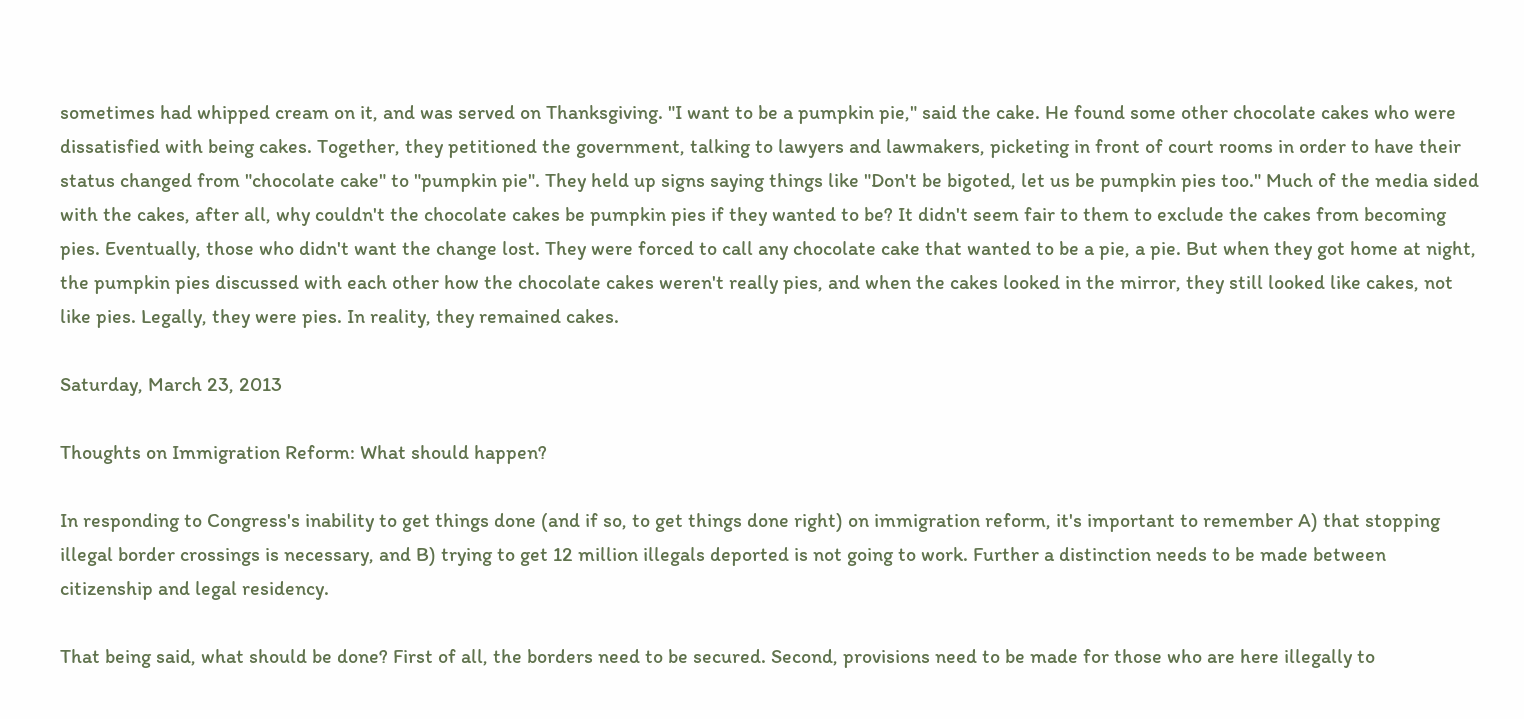sometimes had whipped cream on it, and was served on Thanksgiving. "I want to be a pumpkin pie," said the cake. He found some other chocolate cakes who were dissatisfied with being cakes. Together, they petitioned the government, talking to lawyers and lawmakers, picketing in front of court rooms in order to have their status changed from "chocolate cake" to "pumpkin pie". They held up signs saying things like "Don't be bigoted, let us be pumpkin pies too." Much of the media sided with the cakes, after all, why couldn't the chocolate cakes be pumpkin pies if they wanted to be? It didn't seem fair to them to exclude the cakes from becoming pies. Eventually, those who didn't want the change lost. They were forced to call any chocolate cake that wanted to be a pie, a pie. But when they got home at night, the pumpkin pies discussed with each other how the chocolate cakes weren't really pies, and when the cakes looked in the mirror, they still looked like cakes, not like pies. Legally, they were pies. In reality, they remained cakes.

Saturday, March 23, 2013

Thoughts on Immigration Reform: What should happen?

In responding to Congress's inability to get things done (and if so, to get things done right) on immigration reform, it's important to remember A) that stopping illegal border crossings is necessary, and B) trying to get 12 million illegals deported is not going to work. Further a distinction needs to be made between citizenship and legal residency.

That being said, what should be done? First of all, the borders need to be secured. Second, provisions need to be made for those who are here illegally to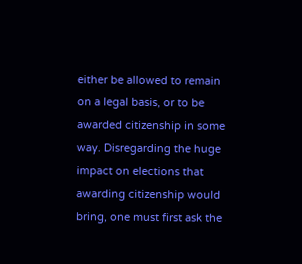either be allowed to remain on a legal basis, or to be awarded citizenship in some way. Disregarding the huge impact on elections that awarding citizenship would bring, one must first ask the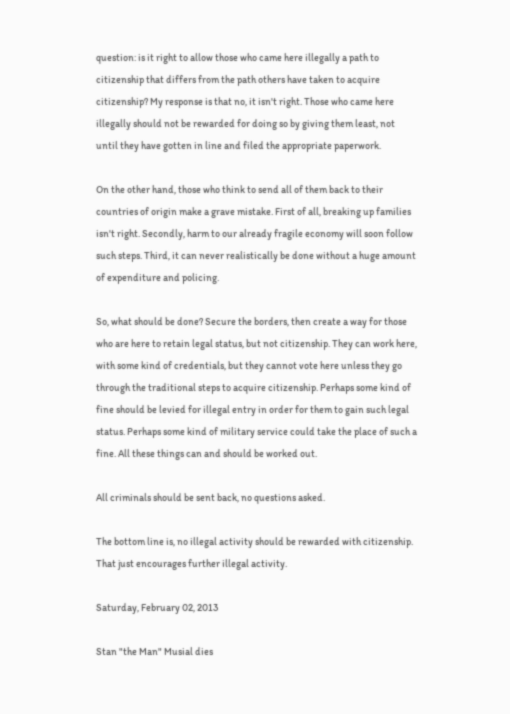question: is it right to allow those who came here illegally a path to citizenship that differs from the path others have taken to acquire citizenship? My response is that no, it isn't right. Those who came here illegally should not be rewarded for doing so by giving them least, not until they have gotten in line and filed the appropriate paperwork.

On the other hand, those who think to send all of them back to their countries of origin make a grave mistake. First of all, breaking up families isn't right. Secondly, harm to our already fragile economy will soon follow such steps. Third, it can never realistically be done without a huge amount of expenditure and policing.

So, what should be done? Secure the borders, then create a way for those who are here to retain legal status, but not citizenship. They can work here, with some kind of credentials, but they cannot vote here unless they go through the traditional steps to acquire citizenship. Perhaps some kind of fine should be levied for illegal entry in order for them to gain such legal status. Perhaps some kind of military service could take the place of such a fine. All these things can and should be worked out.

All criminals should be sent back, no questions asked.

The bottom line is, no illegal activity should be rewarded with citizenship. That just encourages further illegal activity.

Saturday, February 02, 2013

Stan "the Man" Musial dies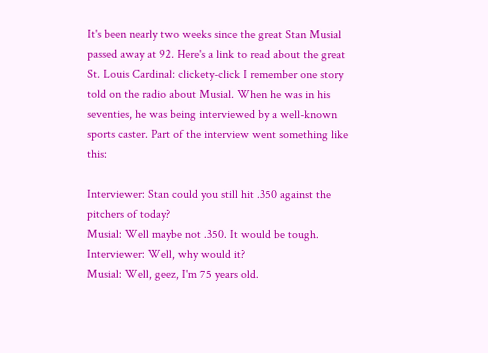It's been nearly two weeks since the great Stan Musial passed away at 92. Here's a link to read about the great St. Louis Cardinal: clickety-click I remember one story told on the radio about Musial. When he was in his seventies, he was being interviewed by a well-known sports caster. Part of the interview went something like this:

Interviewer: Stan could you still hit .350 against the pitchers of today?
Musial: Well maybe not .350. It would be tough.
Interviewer: Well, why would it?
Musial: Well, geez, I'm 75 years old.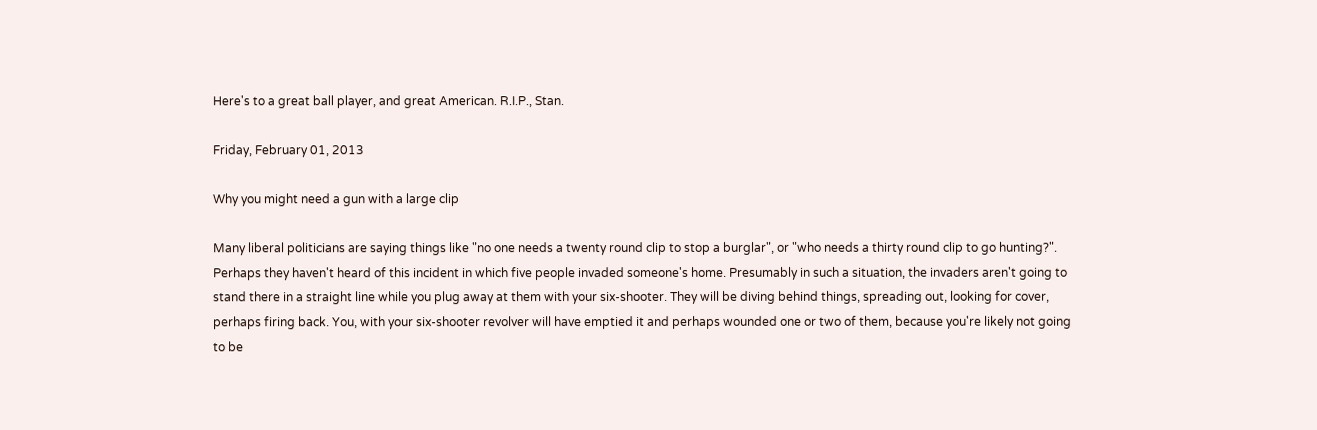Here's to a great ball player, and great American. R.I.P., Stan.

Friday, February 01, 2013

Why you might need a gun with a large clip

Many liberal politicians are saying things like "no one needs a twenty round clip to stop a burglar", or "who needs a thirty round clip to go hunting?". Perhaps they haven't heard of this incident in which five people invaded someone's home. Presumably in such a situation, the invaders aren't going to stand there in a straight line while you plug away at them with your six-shooter. They will be diving behind things, spreading out, looking for cover, perhaps firing back. You, with your six-shooter revolver will have emptied it and perhaps wounded one or two of them, because you're likely not going to be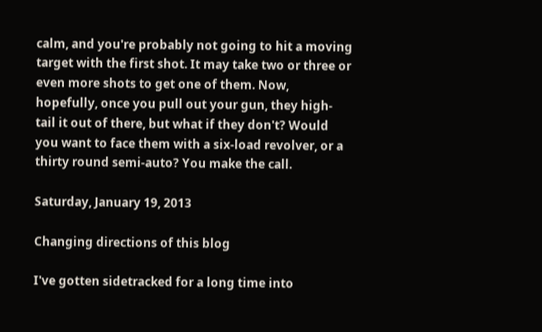calm, and you're probably not going to hit a moving target with the first shot. It may take two or three or even more shots to get one of them. Now, hopefully, once you pull out your gun, they high-tail it out of there, but what if they don't? Would you want to face them with a six-load revolver, or a thirty round semi-auto? You make the call.

Saturday, January 19, 2013

Changing directions of this blog

I've gotten sidetracked for a long time into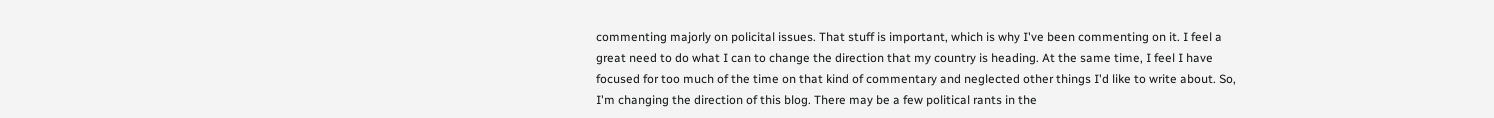commenting majorly on policital issues. That stuff is important, which is why I've been commenting on it. I feel a great need to do what I can to change the direction that my country is heading. At the same time, I feel I have focused for too much of the time on that kind of commentary and neglected other things I'd like to write about. So, I'm changing the direction of this blog. There may be a few political rants in the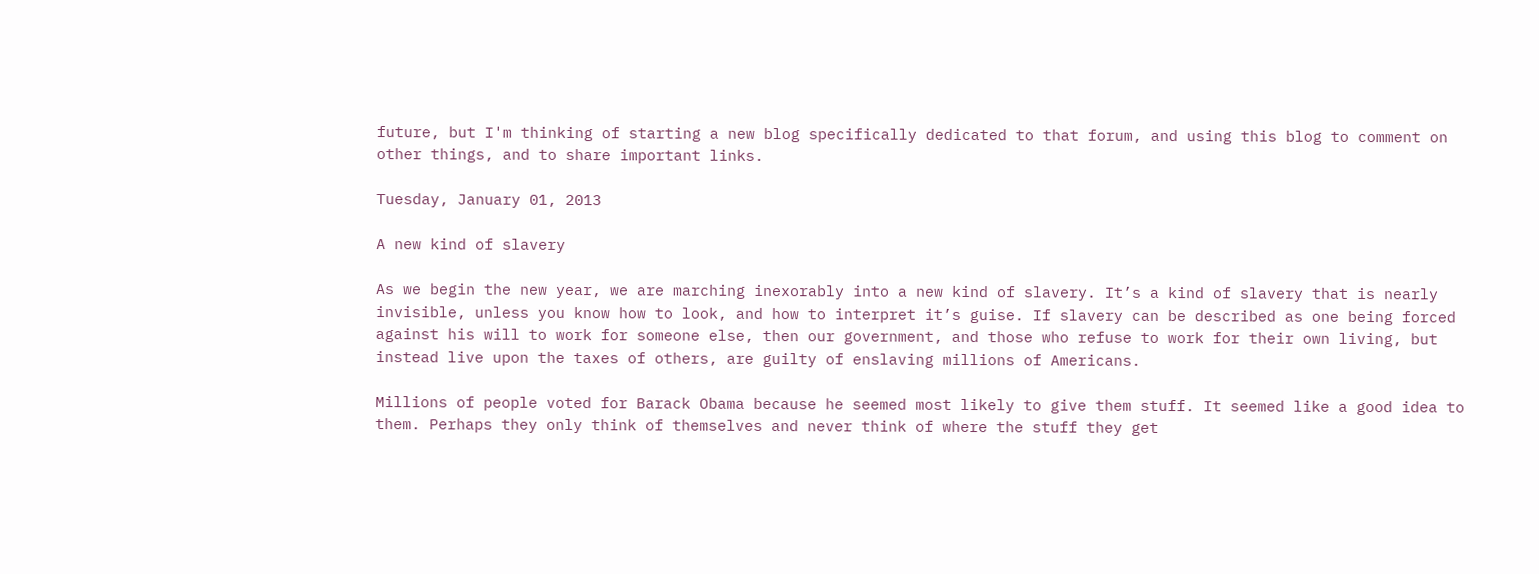future, but I'm thinking of starting a new blog specifically dedicated to that forum, and using this blog to comment on other things, and to share important links.

Tuesday, January 01, 2013

A new kind of slavery

As we begin the new year, we are marching inexorably into a new kind of slavery. It’s a kind of slavery that is nearly invisible, unless you know how to look, and how to interpret it’s guise. If slavery can be described as one being forced against his will to work for someone else, then our government, and those who refuse to work for their own living, but instead live upon the taxes of others, are guilty of enslaving millions of Americans.

Millions of people voted for Barack Obama because he seemed most likely to give them stuff. It seemed like a good idea to them. Perhaps they only think of themselves and never think of where the stuff they get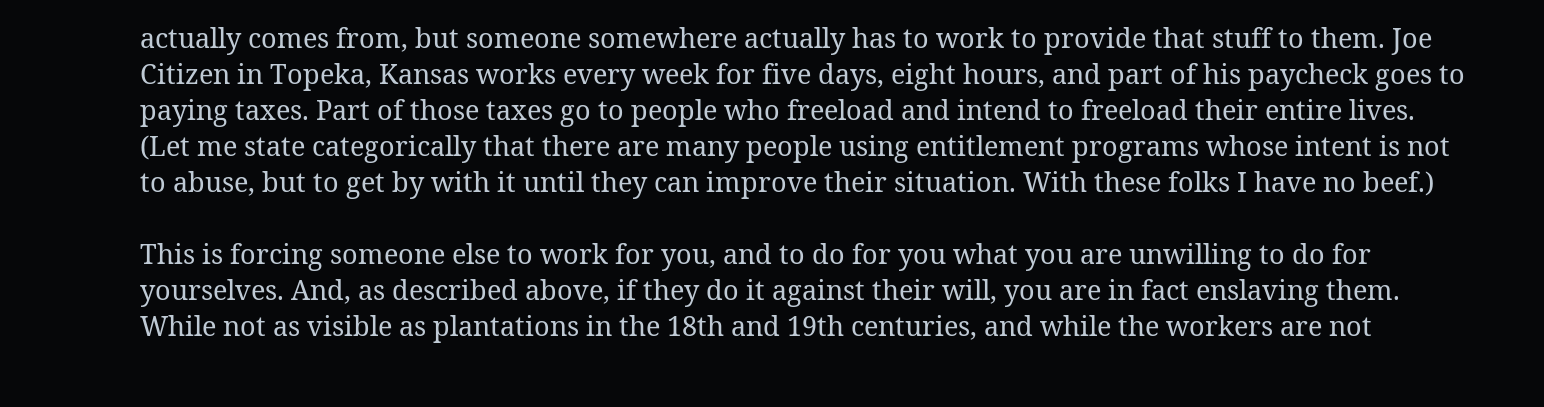actually comes from, but someone somewhere actually has to work to provide that stuff to them. Joe Citizen in Topeka, Kansas works every week for five days, eight hours, and part of his paycheck goes to paying taxes. Part of those taxes go to people who freeload and intend to freeload their entire lives. (Let me state categorically that there are many people using entitlement programs whose intent is not to abuse, but to get by with it until they can improve their situation. With these folks I have no beef.)

This is forcing someone else to work for you, and to do for you what you are unwilling to do for yourselves. And, as described above, if they do it against their will, you are in fact enslaving them. While not as visible as plantations in the 18th and 19th centuries, and while the workers are not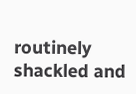routinely shackled and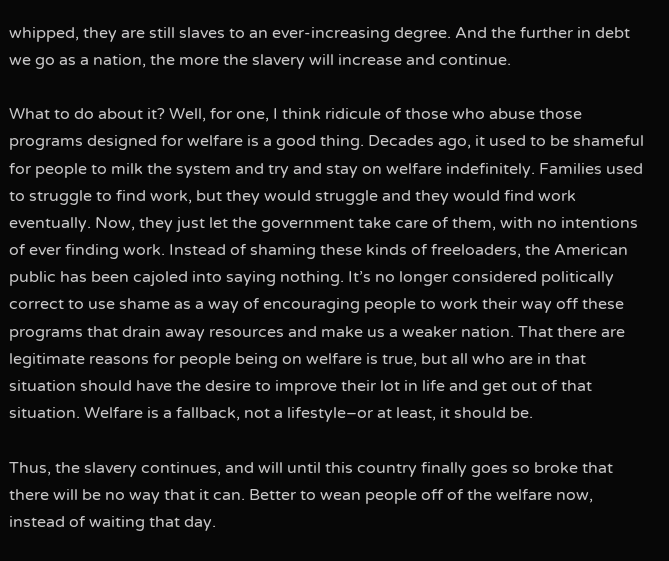whipped, they are still slaves to an ever-increasing degree. And the further in debt we go as a nation, the more the slavery will increase and continue.

What to do about it? Well, for one, I think ridicule of those who abuse those programs designed for welfare is a good thing. Decades ago, it used to be shameful for people to milk the system and try and stay on welfare indefinitely. Families used to struggle to find work, but they would struggle and they would find work eventually. Now, they just let the government take care of them, with no intentions of ever finding work. Instead of shaming these kinds of freeloaders, the American public has been cajoled into saying nothing. It’s no longer considered politically correct to use shame as a way of encouraging people to work their way off these programs that drain away resources and make us a weaker nation. That there are legitimate reasons for people being on welfare is true, but all who are in that situation should have the desire to improve their lot in life and get out of that situation. Welfare is a fallback, not a lifestyle–or at least, it should be.

Thus, the slavery continues, and will until this country finally goes so broke that there will be no way that it can. Better to wean people off of the welfare now, instead of waiting that day.